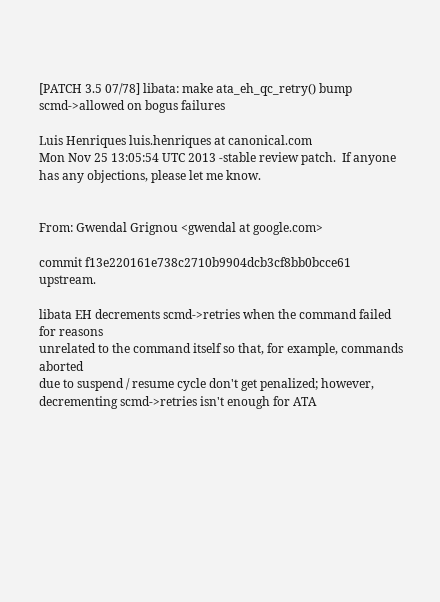[PATCH 3.5 07/78] libata: make ata_eh_qc_retry() bump scmd->allowed on bogus failures

Luis Henriques luis.henriques at canonical.com
Mon Nov 25 13:05:54 UTC 2013 -stable review patch.  If anyone has any objections, please let me know.


From: Gwendal Grignou <gwendal at google.com>

commit f13e220161e738c2710b9904dcb3cf8bb0bcce61 upstream.

libata EH decrements scmd->retries when the command failed for reasons
unrelated to the command itself so that, for example, commands aborted
due to suspend / resume cycle don't get penalized; however,
decrementing scmd->retries isn't enough for ATA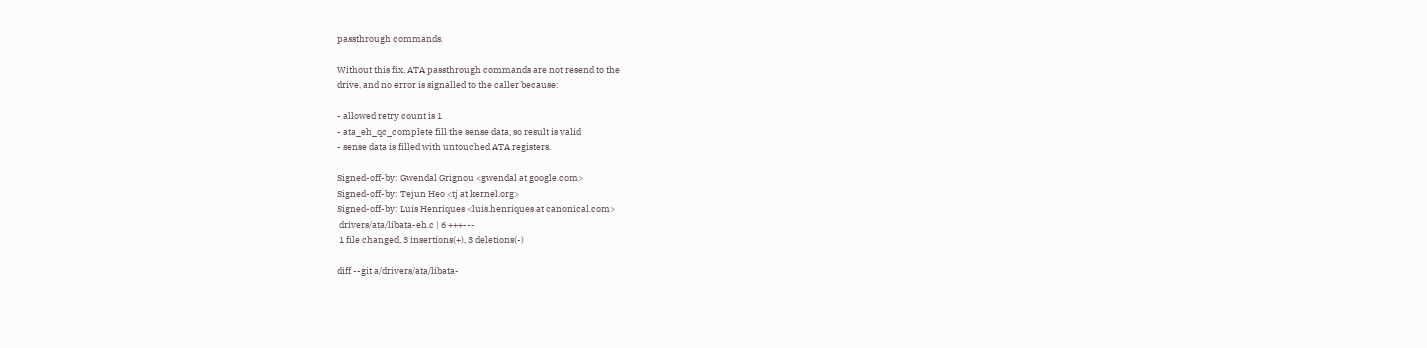passthrough commands.

Without this fix, ATA passthrough commands are not resend to the
drive, and no error is signalled to the caller because:

- allowed retry count is 1
- ata_eh_qc_complete fill the sense data, so result is valid
- sense data is filled with untouched ATA registers.

Signed-off-by: Gwendal Grignou <gwendal at google.com>
Signed-off-by: Tejun Heo <tj at kernel.org>
Signed-off-by: Luis Henriques <luis.henriques at canonical.com>
 drivers/ata/libata-eh.c | 6 +++---
 1 file changed, 3 insertions(+), 3 deletions(-)

diff --git a/drivers/ata/libata-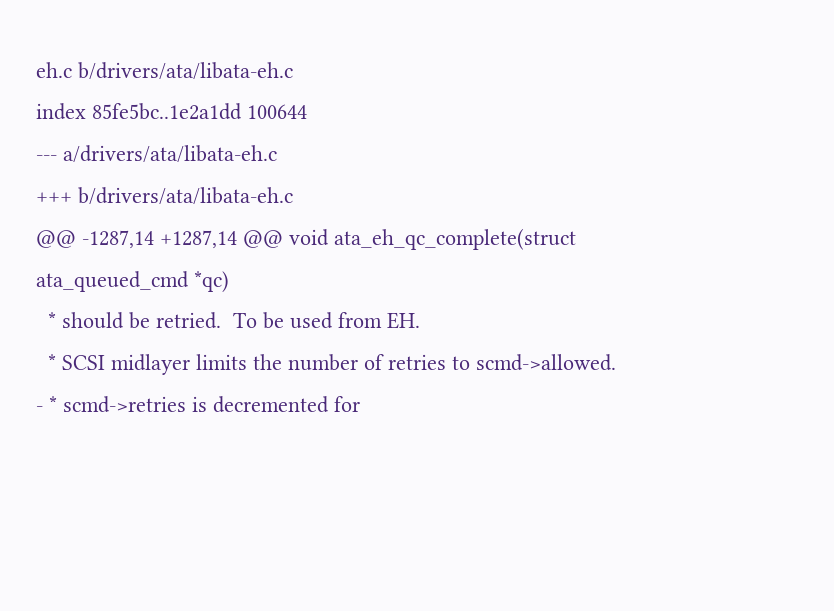eh.c b/drivers/ata/libata-eh.c
index 85fe5bc..1e2a1dd 100644
--- a/drivers/ata/libata-eh.c
+++ b/drivers/ata/libata-eh.c
@@ -1287,14 +1287,14 @@ void ata_eh_qc_complete(struct ata_queued_cmd *qc)
  * should be retried.  To be used from EH.
  * SCSI midlayer limits the number of retries to scmd->allowed.
- * scmd->retries is decremented for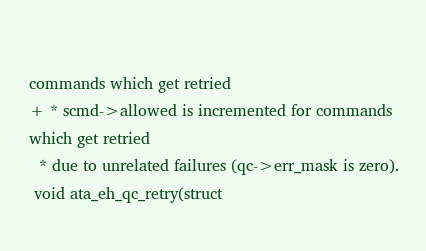commands which get retried
+ * scmd->allowed is incremented for commands which get retried
  * due to unrelated failures (qc->err_mask is zero).
 void ata_eh_qc_retry(struct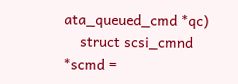ata_queued_cmd *qc)
    struct scsi_cmnd *scmd =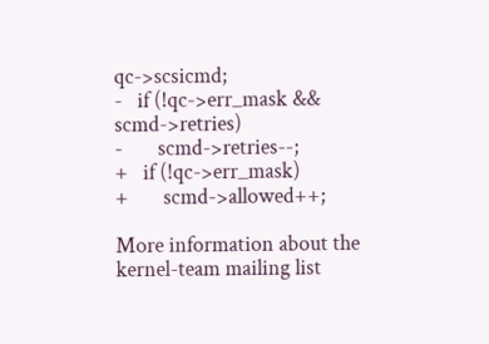qc->scsicmd;
-   if (!qc->err_mask && scmd->retries)
-       scmd->retries--;
+   if (!qc->err_mask)
+       scmd->allowed++;

More information about the kernel-team mailing list